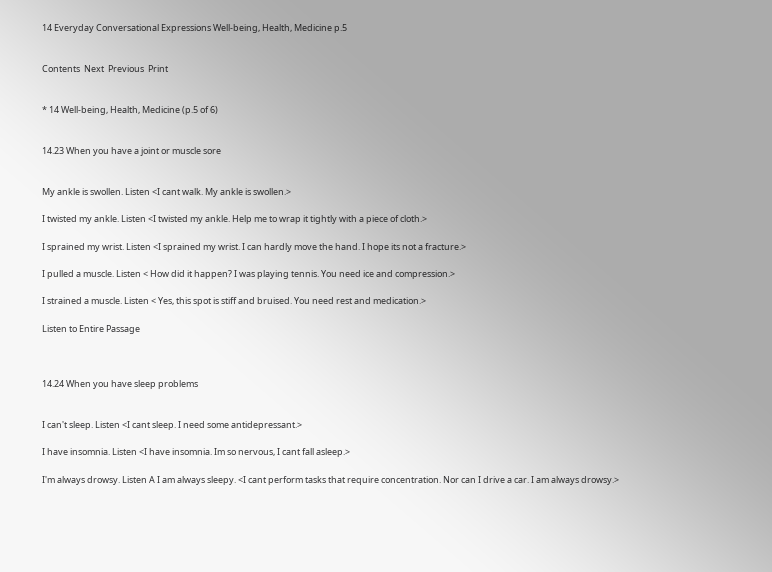14 Everyday Conversational Expressions Well-being, Health, Medicine p.5


Contents  Next  Previous  Print


* 14 Well-being, Health, Medicine (p.5 of 6)


14.23 When you have a joint or muscle sore


My ankle is swollen. Listen <I cant walk. My ankle is swollen.>

I twisted my ankle. Listen <I twisted my ankle. Help me to wrap it tightly with a piece of cloth.>

I sprained my wrist. Listen <I sprained my wrist. I can hardly move the hand. I hope its not a fracture.>

I pulled a muscle. Listen < How did it happen? I was playing tennis. You need ice and compression.>

I strained a muscle. Listen < Yes, this spot is stiff and bruised. You need rest and medication.>

Listen to Entire Passage



14.24 When you have sleep problems


I can't sleep. Listen <I cant sleep. I need some antidepressant.>

I have insomnia. Listen <I have insomnia. Im so nervous, I cant fall asleep.>

I'm always drowsy. Listen A I am always sleepy. <I cant perform tasks that require concentration. Nor can I drive a car. I am always drowsy.>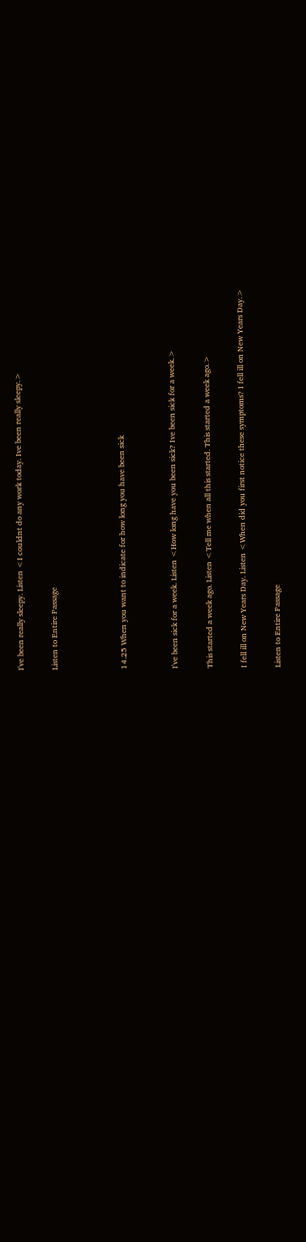I've been really sleepy. Listen <I couldnt do any work today. Ive been really sleepy.>

Listen to Entire Passage



14.25 When you want to indicate for how long you have been sick


I've been sick for a week. Listen <How long have you been sick? Ive been sick for a week.>

This started a week ago. Listen <Tell me when all this started. This started a week ago.>

I fell ill on New Years Day. Listen <When did you first notice these symptoms? I fell ill on New Years Day.>

Listen to Entire Passage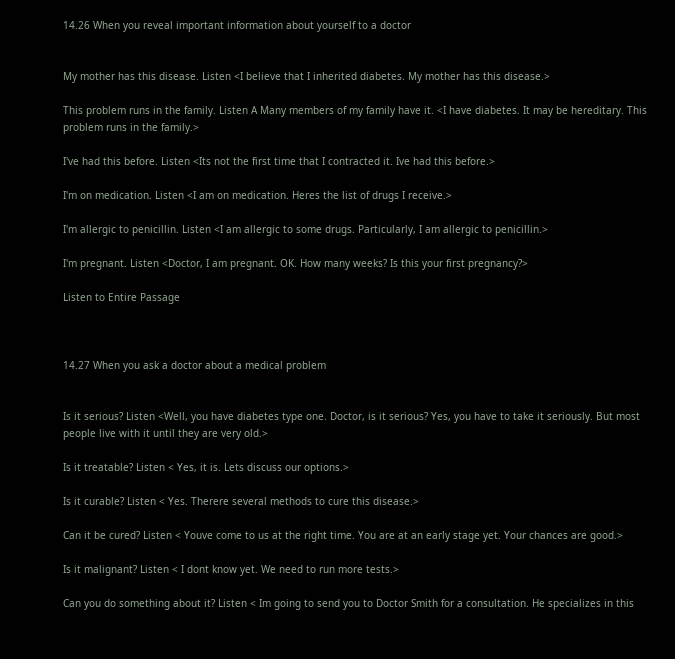14.26 When you reveal important information about yourself to a doctor


My mother has this disease. Listen <I believe that I inherited diabetes. My mother has this disease.>

This problem runs in the family. Listen A Many members of my family have it. <I have diabetes. It may be hereditary. This problem runs in the family.>

I've had this before. Listen <Its not the first time that I contracted it. Ive had this before.>

I'm on medication. Listen <I am on medication. Heres the list of drugs I receive.>

I'm allergic to penicillin. Listen <I am allergic to some drugs. Particularly, I am allergic to penicillin.>

I'm pregnant. Listen <Doctor, I am pregnant. OK. How many weeks? Is this your first pregnancy?>

Listen to Entire Passage



14.27 When you ask a doctor about a medical problem


Is it serious? Listen <Well, you have diabetes type one. Doctor, is it serious? Yes, you have to take it seriously. But most people live with it until they are very old.>

Is it treatable? Listen < Yes, it is. Lets discuss our options.>

Is it curable? Listen < Yes. Therere several methods to cure this disease.>

Can it be cured? Listen < Youve come to us at the right time. You are at an early stage yet. Your chances are good.>

Is it malignant? Listen < I dont know yet. We need to run more tests.>

Can you do something about it? Listen < Im going to send you to Doctor Smith for a consultation. He specializes in this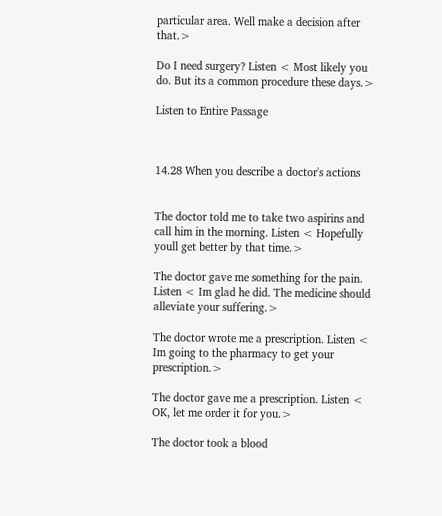particular area. Well make a decision after that.>

Do I need surgery? Listen < Most likely you do. But its a common procedure these days.>

Listen to Entire Passage



14.28 When you describe a doctor's actions


The doctor told me to take two aspirins and call him in the morning. Listen < Hopefully youll get better by that time.>

The doctor gave me something for the pain. Listen < Im glad he did. The medicine should alleviate your suffering.>

The doctor wrote me a prescription. Listen < Im going to the pharmacy to get your prescription.>

The doctor gave me a prescription. Listen < OK, let me order it for you.>

The doctor took a blood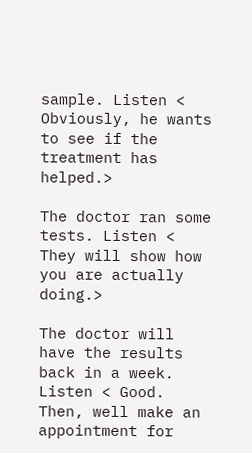sample. Listen < Obviously, he wants to see if the treatment has helped.>

The doctor ran some tests. Listen < They will show how you are actually doing.>

The doctor will have the results back in a week. Listen < Good. Then, well make an appointment for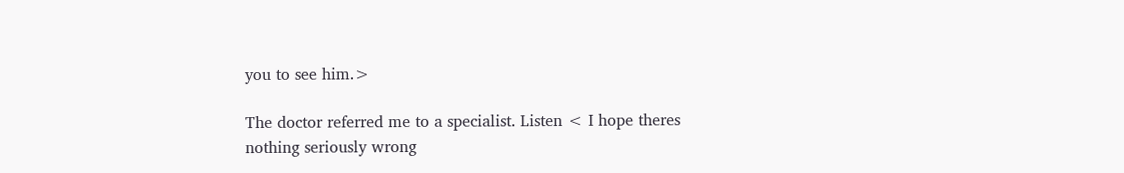you to see him.>

The doctor referred me to a specialist. Listen < I hope theres nothing seriously wrong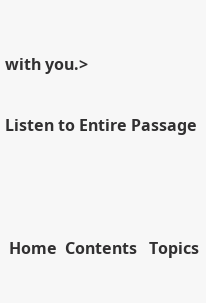with you.>

Listen to Entire Passage



 Home  Contents   Topics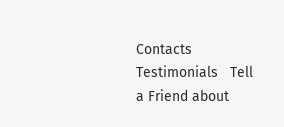Contacts   Testimonials   Tell a Friend about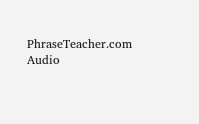PhraseTeacher.com   Audio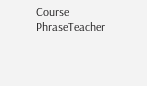Course PhraseTeacher